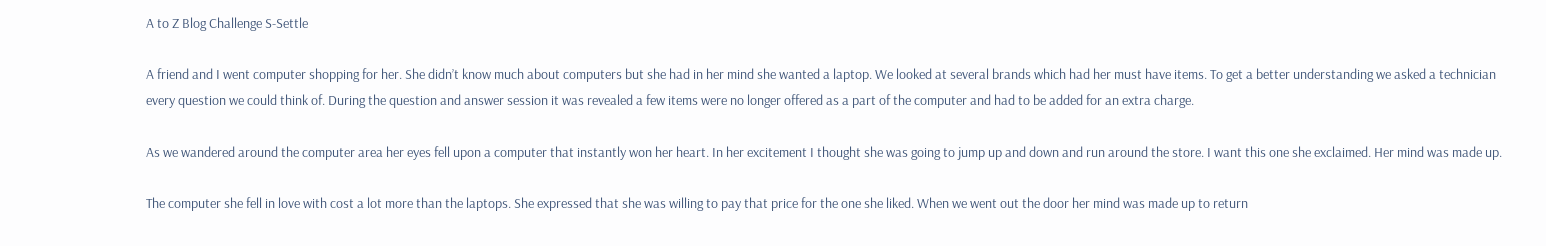A to Z Blog Challenge S-Settle

A friend and I went computer shopping for her. She didn’t know much about computers but she had in her mind she wanted a laptop. We looked at several brands which had her must have items. To get a better understanding we asked a technician every question we could think of. During the question and answer session it was revealed a few items were no longer offered as a part of the computer and had to be added for an extra charge.

As we wandered around the computer area her eyes fell upon a computer that instantly won her heart. In her excitement I thought she was going to jump up and down and run around the store. I want this one she exclaimed. Her mind was made up.

The computer she fell in love with cost a lot more than the laptops. She expressed that she was willing to pay that price for the one she liked. When we went out the door her mind was made up to return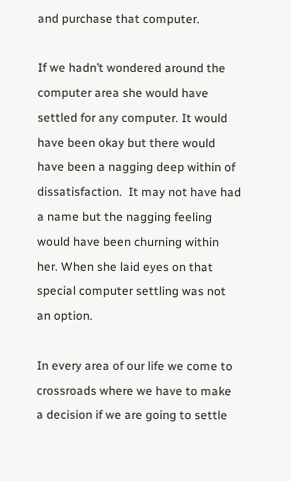and purchase that computer.

If we hadn’t wondered around the computer area she would have settled for any computer. It would have been okay but there would have been a nagging deep within of dissatisfaction.  It may not have had a name but the nagging feeling would have been churning within her. When she laid eyes on that special computer settling was not an option.

In every area of our life we come to crossroads where we have to make a decision if we are going to settle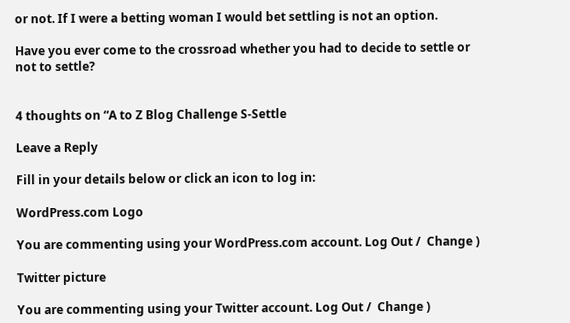or not. If I were a betting woman I would bet settling is not an option.

Have you ever come to the crossroad whether you had to decide to settle or not to settle?


4 thoughts on “A to Z Blog Challenge S-Settle

Leave a Reply

Fill in your details below or click an icon to log in:

WordPress.com Logo

You are commenting using your WordPress.com account. Log Out /  Change )

Twitter picture

You are commenting using your Twitter account. Log Out /  Change )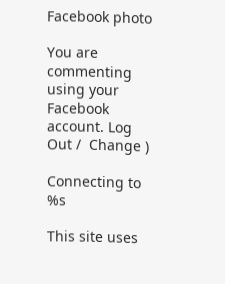Facebook photo

You are commenting using your Facebook account. Log Out /  Change )

Connecting to %s

This site uses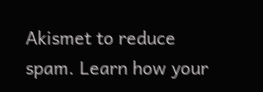Akismet to reduce spam. Learn how your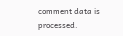comment data is processed.